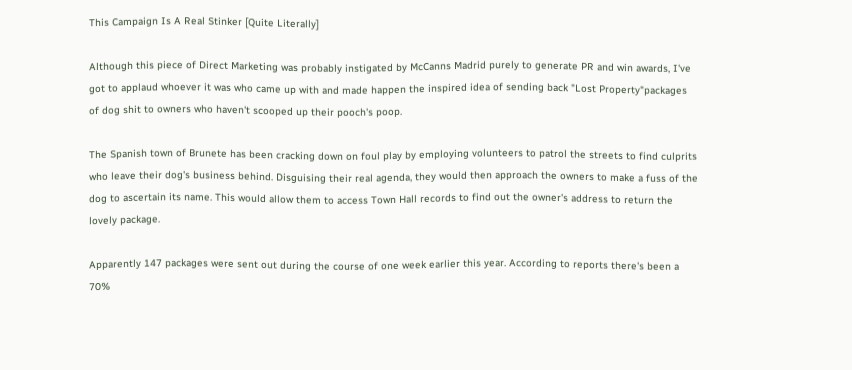This Campaign Is A Real Stinker [Quite Literally]

Although this piece of Direct Marketing was probably instigated by McCanns Madrid purely to generate PR and win awards, I've got to applaud whoever it was who came up with and made happen the inspired idea of sending back "Lost Property"packages of dog shit to owners who haven't scooped up their pooch's poop.

The Spanish town of Brunete has been cracking down on foul play by employing volunteers to patrol the streets to find culprits who leave their dog's business behind. Disguising their real agenda, they would then approach the owners to make a fuss of the dog to ascertain its name. This would allow them to access Town Hall records to find out the owner's address to return the lovely package.

Apparently 147 packages were sent out during the course of one week earlier this year. According to reports there's been a 70%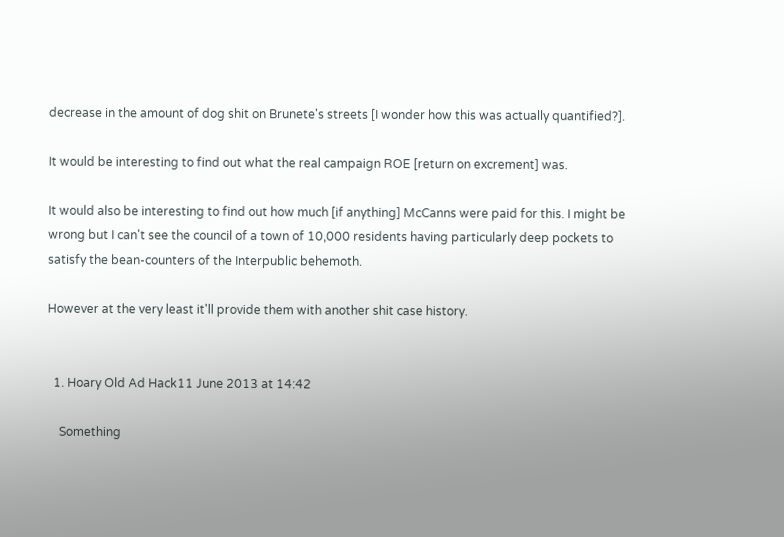decrease in the amount of dog shit on Brunete's streets [I wonder how this was actually quantified?].

It would be interesting to find out what the real campaign ROE [return on excrement] was.

It would also be interesting to find out how much [if anything] McCanns were paid for this. I might be wrong but I can't see the council of a town of 10,000 residents having particularly deep pockets to satisfy the bean-counters of the Interpublic behemoth.

However at the very least it'll provide them with another shit case history.


  1. Hoary Old Ad Hack11 June 2013 at 14:42

    Something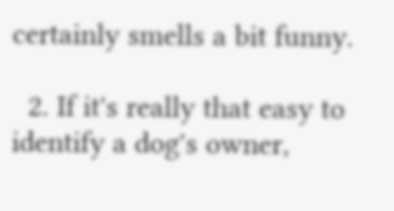certainly smells a bit funny.

  2. If it's really that easy to identify a dog's owner,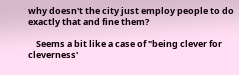why doesn't the city just employ people to do exactly that and fine them?

    Seems a bit like a case of "being clever for cleverness'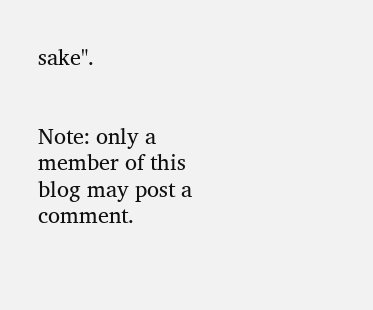sake".


Note: only a member of this blog may post a comment.